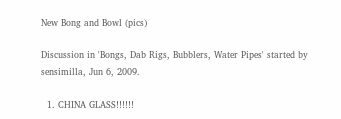New Bong and Bowl (pics)

Discussion in 'Bongs, Dab Rigs, Bubblers, Water Pipes' started by sensimilla, Jun 6, 2009.

  1. CHINA GLASS!!!!!!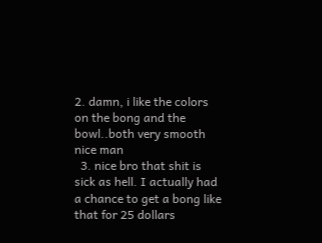2. damn, i like the colors on the bong and the bowl..both very smooth nice man
  3. nice bro that shit is sick as hell. I actually had a chance to get a bong like that for 25 dollars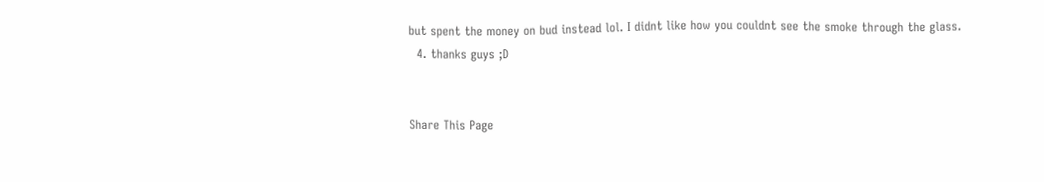but spent the money on bud instead lol. I didnt like how you couldnt see the smoke through the glass.
  4. thanks guys ;D


Share This Page